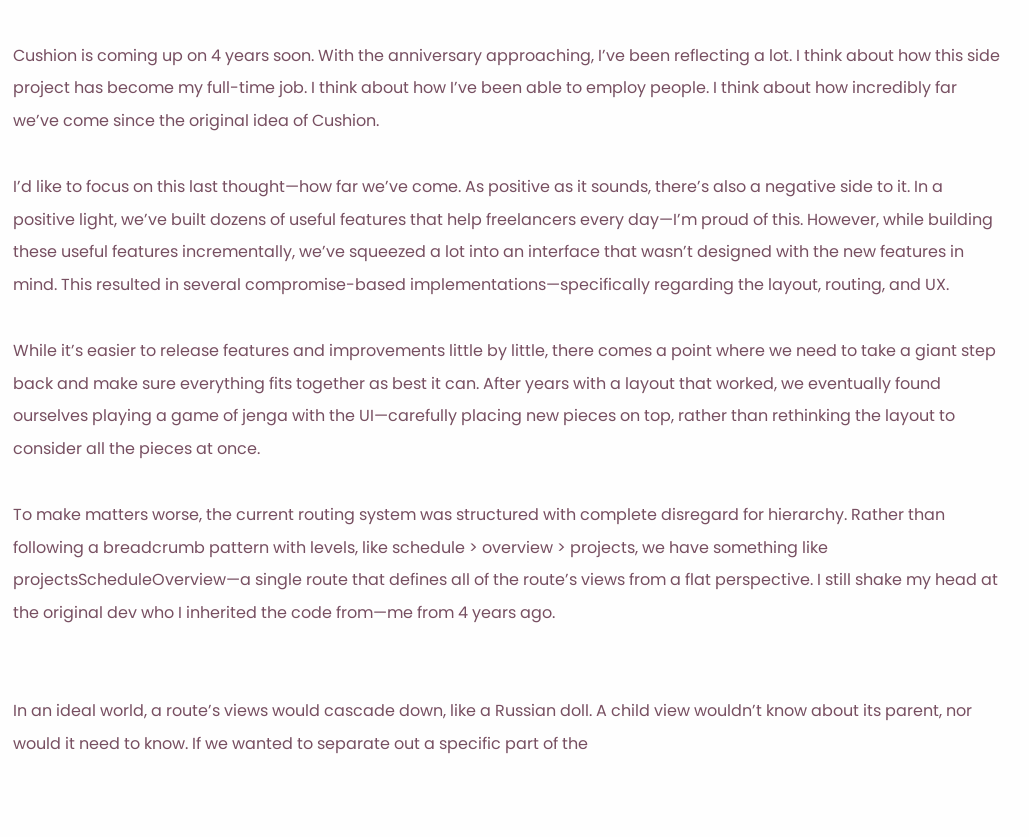Cushion is coming up on 4 years soon. With the anniversary approaching, I’ve been reflecting a lot. I think about how this side project has become my full-time job. I think about how I’ve been able to employ people. I think about how incredibly far we’ve come since the original idea of Cushion.

I’d like to focus on this last thought—how far we’ve come. As positive as it sounds, there’s also a negative side to it. In a positive light, we’ve built dozens of useful features that help freelancers every day—I’m proud of this. However, while building these useful features incrementally, we’ve squeezed a lot into an interface that wasn’t designed with the new features in mind. This resulted in several compromise-based implementations—specifically regarding the layout, routing, and UX.

While it’s easier to release features and improvements little by little, there comes a point where we need to take a giant step back and make sure everything fits together as best it can. After years with a layout that worked, we eventually found ourselves playing a game of jenga with the UI—carefully placing new pieces on top, rather than rethinking the layout to consider all the pieces at once.

To make matters worse, the current routing system was structured with complete disregard for hierarchy. Rather than following a breadcrumb pattern with levels, like schedule > overview > projects, we have something like projectsScheduleOverview—a single route that defines all of the route’s views from a flat perspective. I still shake my head at the original dev who I inherited the code from—me from 4 years ago.


In an ideal world, a route’s views would cascade down, like a Russian doll. A child view wouldn’t know about its parent, nor would it need to know. If we wanted to separate out a specific part of the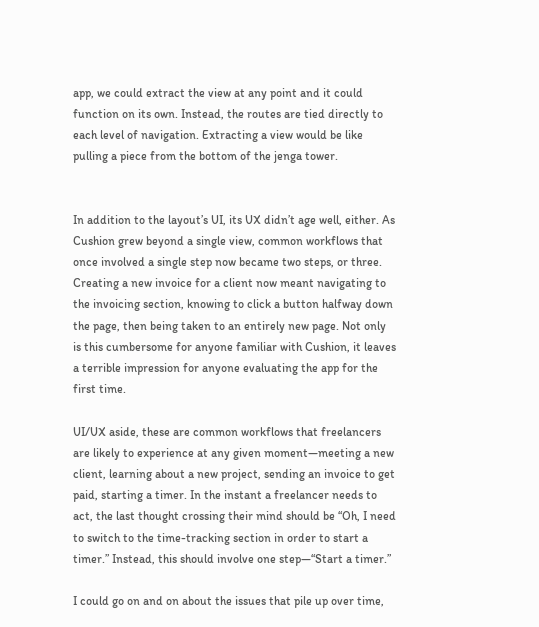app, we could extract the view at any point and it could function on its own. Instead, the routes are tied directly to each level of navigation. Extracting a view would be like pulling a piece from the bottom of the jenga tower.


In addition to the layout’s UI, its UX didn’t age well, either. As Cushion grew beyond a single view, common workflows that once involved a single step now became two steps, or three. Creating a new invoice for a client now meant navigating to the invoicing section, knowing to click a button halfway down the page, then being taken to an entirely new page. Not only is this cumbersome for anyone familiar with Cushion, it leaves a terrible impression for anyone evaluating the app for the first time.

UI/UX aside, these are common workflows that freelancers are likely to experience at any given moment—meeting a new client, learning about a new project, sending an invoice to get paid, starting a timer. In the instant a freelancer needs to act, the last thought crossing their mind should be “Oh, I need to switch to the time-tracking section in order to start a timer.” Instead, this should involve one step—“Start a timer.”

I could go on and on about the issues that pile up over time,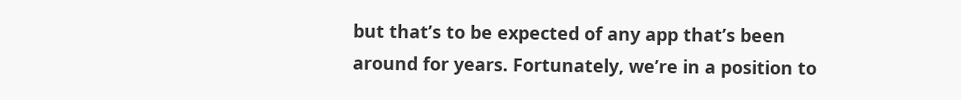but that’s to be expected of any app that’s been around for years. Fortunately, we’re in a position to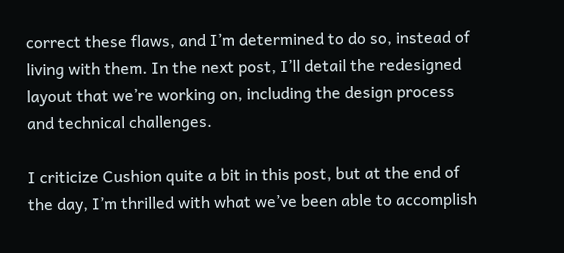correct these flaws, and I’m determined to do so, instead of living with them. In the next post, I’ll detail the redesigned layout that we’re working on, including the design process and technical challenges.

I criticize Cushion quite a bit in this post, but at the end of the day, I’m thrilled with what we’ve been able to accomplish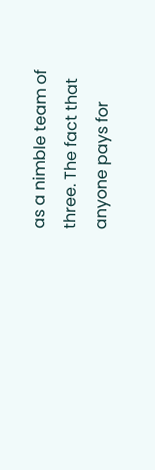as a nimble team of three. The fact that anyone pays for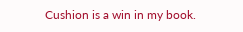Cushion is a win in my book.